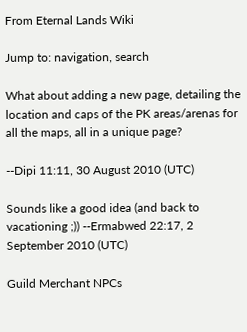From Eternal Lands Wiki

Jump to: navigation, search

What about adding a new page, detailing the location and caps of the PK areas/arenas for all the maps, all in a unique page?

--Dipi 11:11, 30 August 2010 (UTC)

Sounds like a good idea (and back to vacationing ;)) --Ermabwed 22:17, 2 September 2010 (UTC)

Guild Merchant NPCs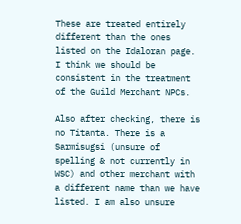These are treated entirely different than the ones listed on the Idaloran page. I think we should be consistent in the treatment of the Guild Merchant NPCs.

Also after checking, there is no Titanta. There is a Sarmisugsi (unsure of spelling & not currently in WSC) and other merchant with a different name than we have listed. I am also unsure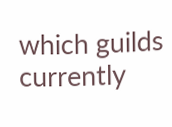which guilds currently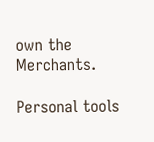own the Merchants.

Personal tools